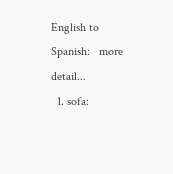English to Spanish:   more detail...
  1. sofa: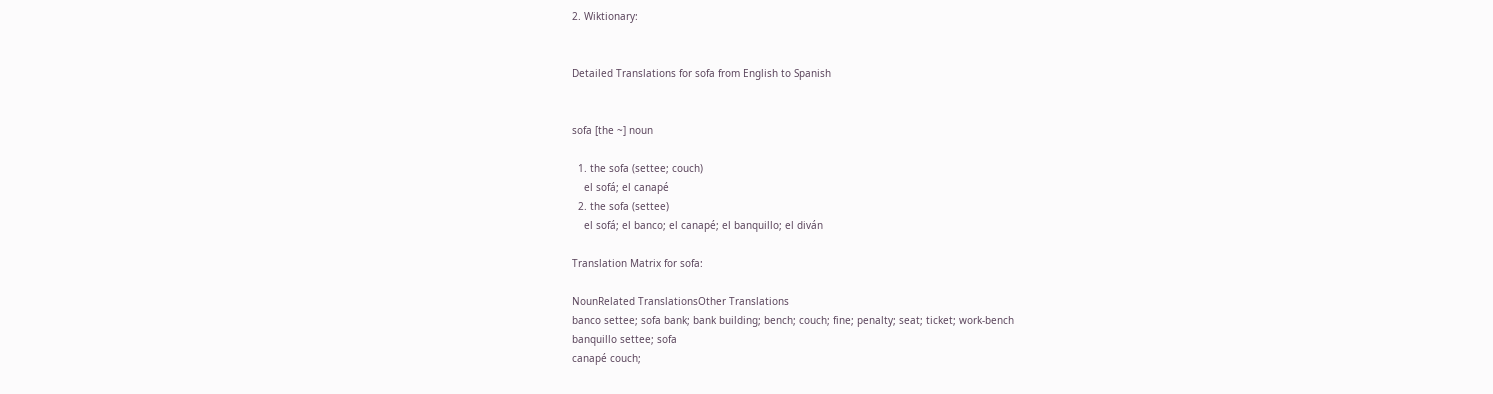2. Wiktionary:


Detailed Translations for sofa from English to Spanish


sofa [the ~] noun

  1. the sofa (settee; couch)
    el sofá; el canapé
  2. the sofa (settee)
    el sofá; el banco; el canapé; el banquillo; el diván

Translation Matrix for sofa:

NounRelated TranslationsOther Translations
banco settee; sofa bank; bank building; bench; couch; fine; penalty; seat; ticket; work-bench
banquillo settee; sofa
canapé couch;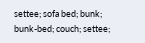settee; sofa bed; bunk; bunk-bed; couch; settee;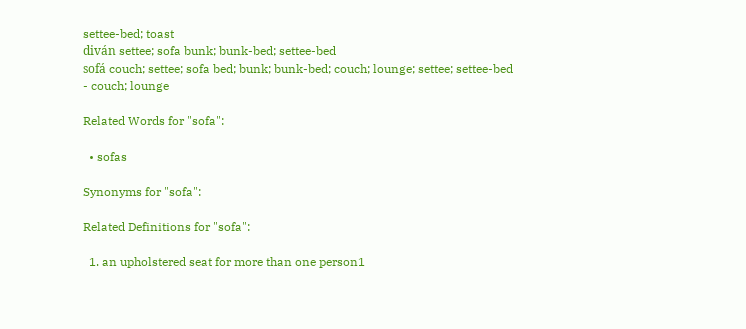settee-bed; toast
diván settee; sofa bunk; bunk-bed; settee-bed
sofá couch; settee; sofa bed; bunk; bunk-bed; couch; lounge; settee; settee-bed
- couch; lounge

Related Words for "sofa":

  • sofas

Synonyms for "sofa":

Related Definitions for "sofa":

  1. an upholstered seat for more than one person1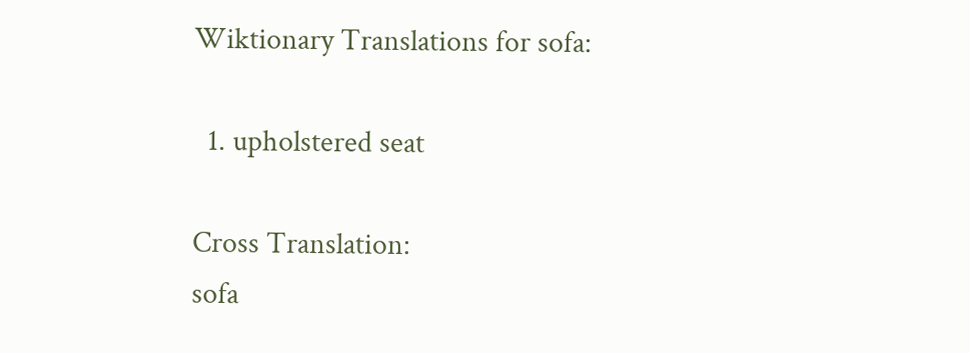Wiktionary Translations for sofa:

  1. upholstered seat

Cross Translation:
sofa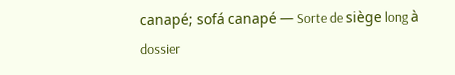canapé; sofá canapé — Sorte de siège long à dossier